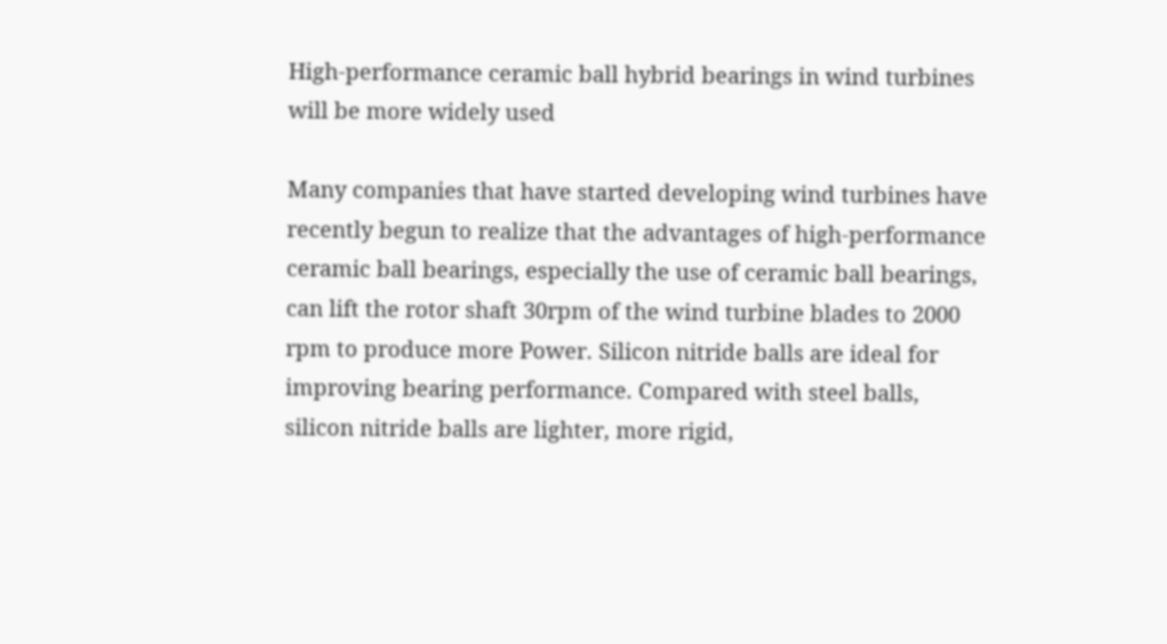High-performance ceramic ball hybrid bearings in wind turbines will be more widely used

Many companies that have started developing wind turbines have recently begun to realize that the advantages of high-performance ceramic ball bearings, especially the use of ceramic ball bearings, can lift the rotor shaft 30rpm of the wind turbine blades to 2000 rpm to produce more Power. Silicon nitride balls are ideal for improving bearing performance. Compared with steel balls, silicon nitride balls are lighter, more rigid,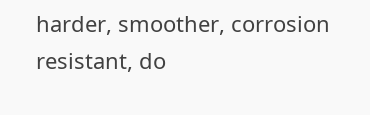harder, smoother, corrosion resistant, do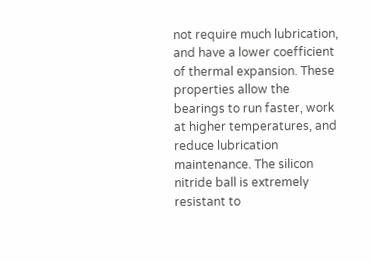not require much lubrication, and have a lower coefficient of thermal expansion. These properties allow the bearings to run faster, work at higher temperatures, and reduce lubrication maintenance. The silicon nitride ball is extremely resistant to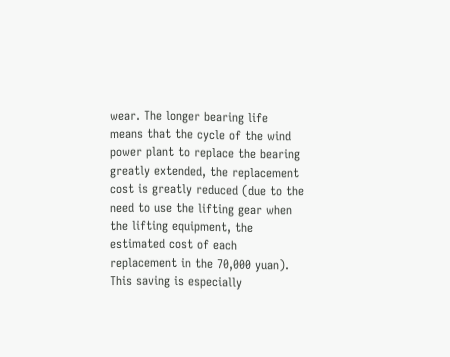wear. The longer bearing life means that the cycle of the wind power plant to replace the bearing greatly extended, the replacement cost is greatly reduced (due to the need to use the lifting gear when the lifting equipment, the estimated cost of each replacement in the 70,000 yuan). This saving is especially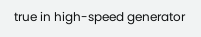true in high-speed generator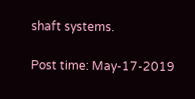shaft systems.

Post time: May-17-2019